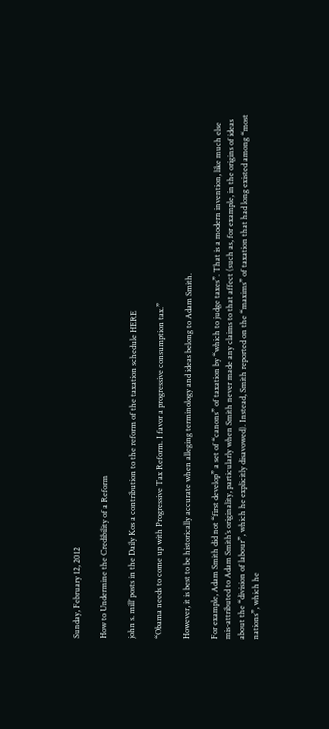Sunday, February 12, 2012

How to Undermine the Credibility of a Reform

john s. mill’ posts in the Daily Kos a contribution to the reform of the taxation schedule HERE

“Obama needs to come up with Progressive Tax Reform. I favor a progressive consumption tax.”

However, it is best to be historically accurate when alleging terminology and ideas belong to Adam Smith.

For example, Adam Smith did not “first develop” a set of “canons” of taxation by “which to judge taxes”. That is a modern invention, like much else mis-attributed to Adam Smith’s originality, particularly when Smith never made any claims to that affect (such as, for example, in the origins of ideas about the “division of labour”, which he explicitly disavowed). Instead, Smith reported on the “maxims” of taxation that had long existed among “most nations”, which he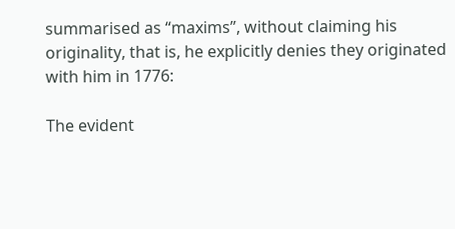summarised as “maxims”, without claiming his originality, that is, he explicitly denies they originated with him in 1776:

The evident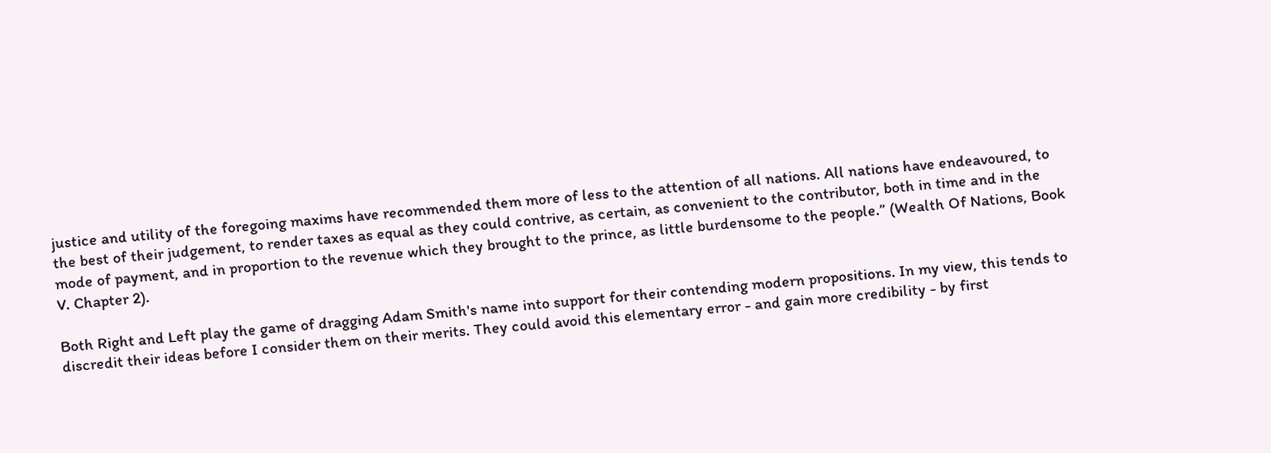justice and utility of the foregoing maxims have recommended them more of less to the attention of all nations. All nations have endeavoured, to the best of their judgement, to render taxes as equal as they could contrive, as certain, as convenient to the contributor, both in time and in the mode of payment, and in proportion to the revenue which they brought to the prince, as little burdensome to the people.” (Wealth Of Nations, Book V. Chapter 2).

Both Right and Left play the game of dragging Adam Smith's name into support for their contending modern propositions. In my view, this tends to discredit their ideas before I consider them on their merits. They could avoid this elementary error - and gain more credibility - by first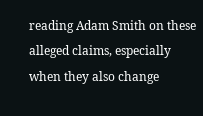reading Adam Smith on these alleged claims, especially when they also change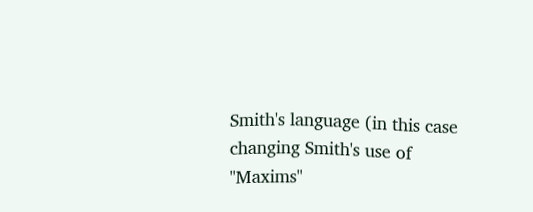Smith's language (in this case changing Smith's use of "Maxims"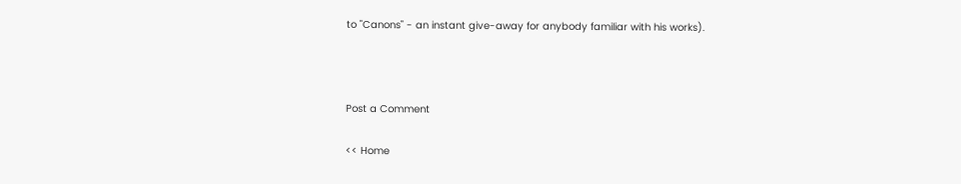to "Canons" - an instant give-away for anybody familiar with his works).



Post a Comment

<< Home